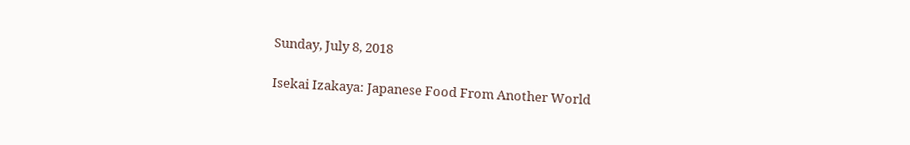Sunday, July 8, 2018

Isekai Izakaya: Japanese Food From Another World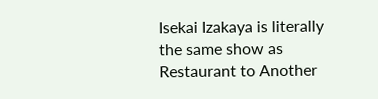Isekai Izakaya is literally the same show as Restaurant to Another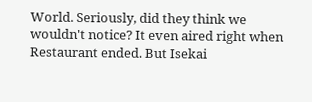World. Seriously, did they think we wouldn't notice? It even aired right when Restaurant ended. But Isekai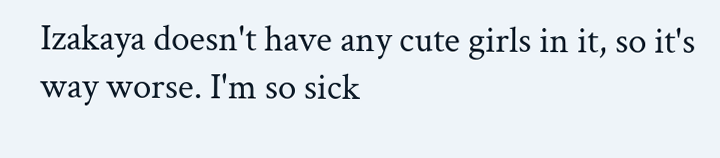Izakaya doesn't have any cute girls in it, so it's way worse. I'm so sick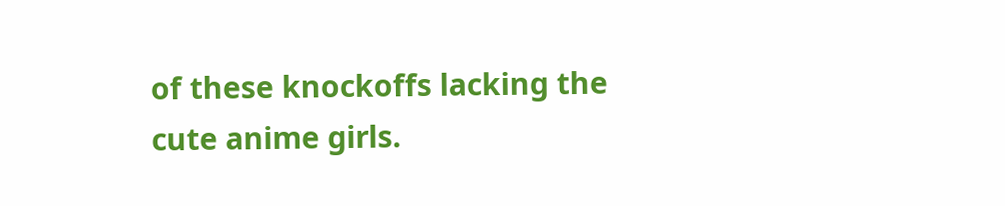of these knockoffs lacking the cute anime girls.